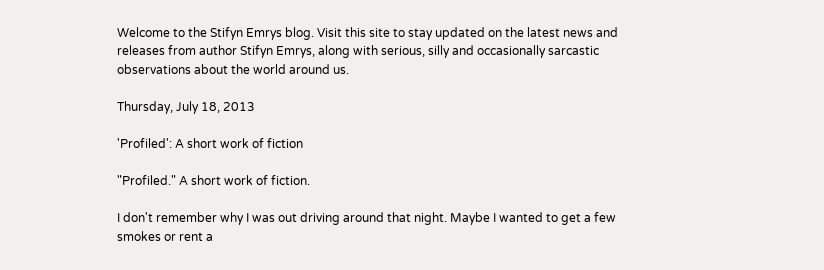Welcome to the Stifyn Emrys blog. Visit this site to stay updated on the latest news and releases from author Stifyn Emrys, along with serious, silly and occasionally sarcastic observations about the world around us.

Thursday, July 18, 2013

'Profiled': A short work of fiction

"Profiled." A short work of fiction.

I don't remember why I was out driving around that night. Maybe I wanted to get a few smokes or rent a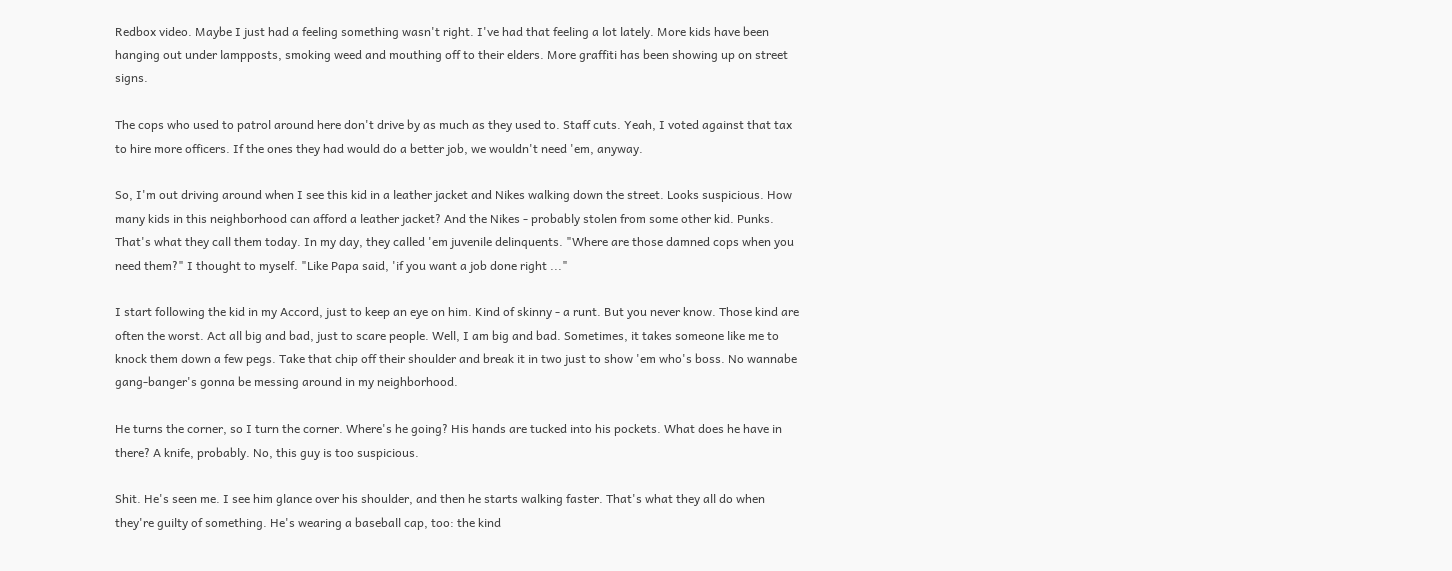Redbox video. Maybe I just had a feeling something wasn't right. I've had that feeling a lot lately. More kids have been hanging out under lampposts, smoking weed and mouthing off to their elders. More graffiti has been showing up on street signs.

The cops who used to patrol around here don't drive by as much as they used to. Staff cuts. Yeah, I voted against that tax to hire more officers. If the ones they had would do a better job, we wouldn't need 'em, anyway.

So, I'm out driving around when I see this kid in a leather jacket and Nikes walking down the street. Looks suspicious. How many kids in this neighborhood can afford a leather jacket? And the Nikes - probably stolen from some other kid. Punks. That's what they call them today. In my day, they called 'em juvenile delinquents. "Where are those damned cops when you need them?" I thought to myself. "Like Papa said, 'if you want a job done right ..."

I start following the kid in my Accord, just to keep an eye on him. Kind of skinny - a runt. But you never know. Those kind are often the worst. Act all big and bad, just to scare people. Well, I am big and bad. Sometimes, it takes someone like me to knock them down a few pegs. Take that chip off their shoulder and break it in two just to show 'em who's boss. No wannabe gang-banger's gonna be messing around in my neighborhood.

He turns the corner, so I turn the corner. Where's he going? His hands are tucked into his pockets. What does he have in there? A knife, probably. No, this guy is too suspicious.

Shit. He's seen me. I see him glance over his shoulder, and then he starts walking faster. That's what they all do when they're guilty of something. He's wearing a baseball cap, too: the kind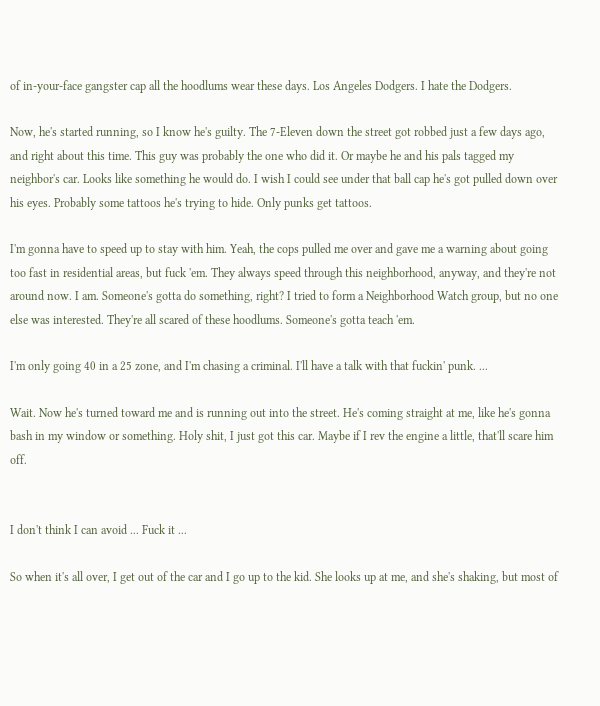of in-your-face gangster cap all the hoodlums wear these days. Los Angeles Dodgers. I hate the Dodgers.

Now, he's started running, so I know he's guilty. The 7-Eleven down the street got robbed just a few days ago, and right about this time. This guy was probably the one who did it. Or maybe he and his pals tagged my neighbor's car. Looks like something he would do. I wish I could see under that ball cap he's got pulled down over his eyes. Probably some tattoos he's trying to hide. Only punks get tattoos.

I'm gonna have to speed up to stay with him. Yeah, the cops pulled me over and gave me a warning about going too fast in residential areas, but fuck 'em. They always speed through this neighborhood, anyway, and they're not around now. I am. Someone's gotta do something, right? I tried to form a Neighborhood Watch group, but no one else was interested. They're all scared of these hoodlums. Someone's gotta teach 'em.

I'm only going 40 in a 25 zone, and I'm chasing a criminal. I'll have a talk with that fuckin' punk. ...

Wait. Now he's turned toward me and is running out into the street. He's coming straight at me, like he's gonna bash in my window or something. Holy shit, I just got this car. Maybe if I rev the engine a little, that'll scare him off.


I don't think I can avoid ... Fuck it ...

So when it's all over, I get out of the car and I go up to the kid. She looks up at me, and she's shaking, but most of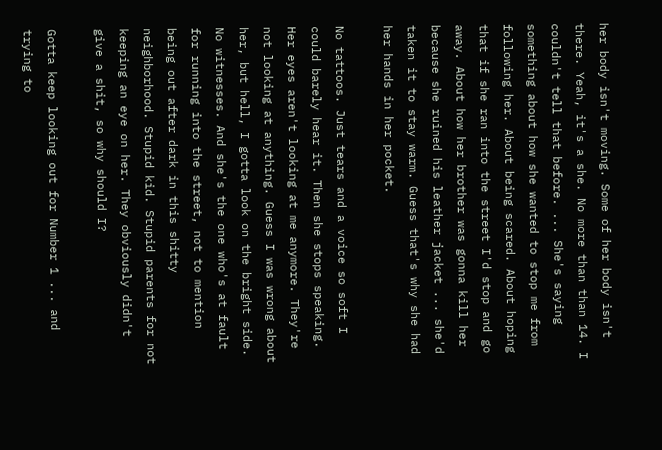her body isn't moving. Some of her body isn't there. Yeah, it's a she. No more than than 14. I couldn't tell that before. ... She's saying something about how she wanted to stop me from following her. About being scared. About hoping that if she ran into the street I'd stop and go away. About how her brother was gonna kill her because she ruined his leather jacket ... she'd taken it to stay warm. Guess that's why she had her hands in her pocket.

No tattoos. Just tears and a voice so soft I could barely hear it. Then she stops speaking. Her eyes aren't looking at me anymore. They're not looking at anything. Guess I was wrong about her, but hell, I gotta look on the bright side. No witnesses. And she's the one who's at fault for running into the street, not to mention being out after dark in this shitty neighborhood. Stupid kid. Stupid parents for not keeping an eye on her. They obviously didn't give a shit, so why should I?

Gotta keep looking out for Number 1 ... and trying to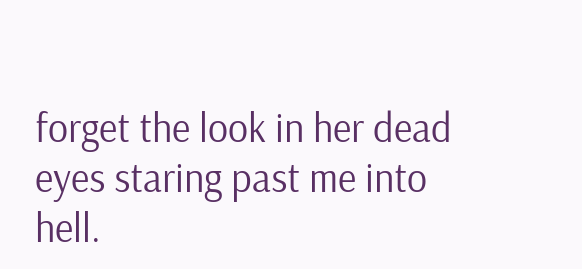forget the look in her dead eyes staring past me into hell.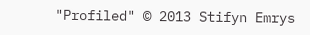"Profiled" © 2013 Stifyn Emrys